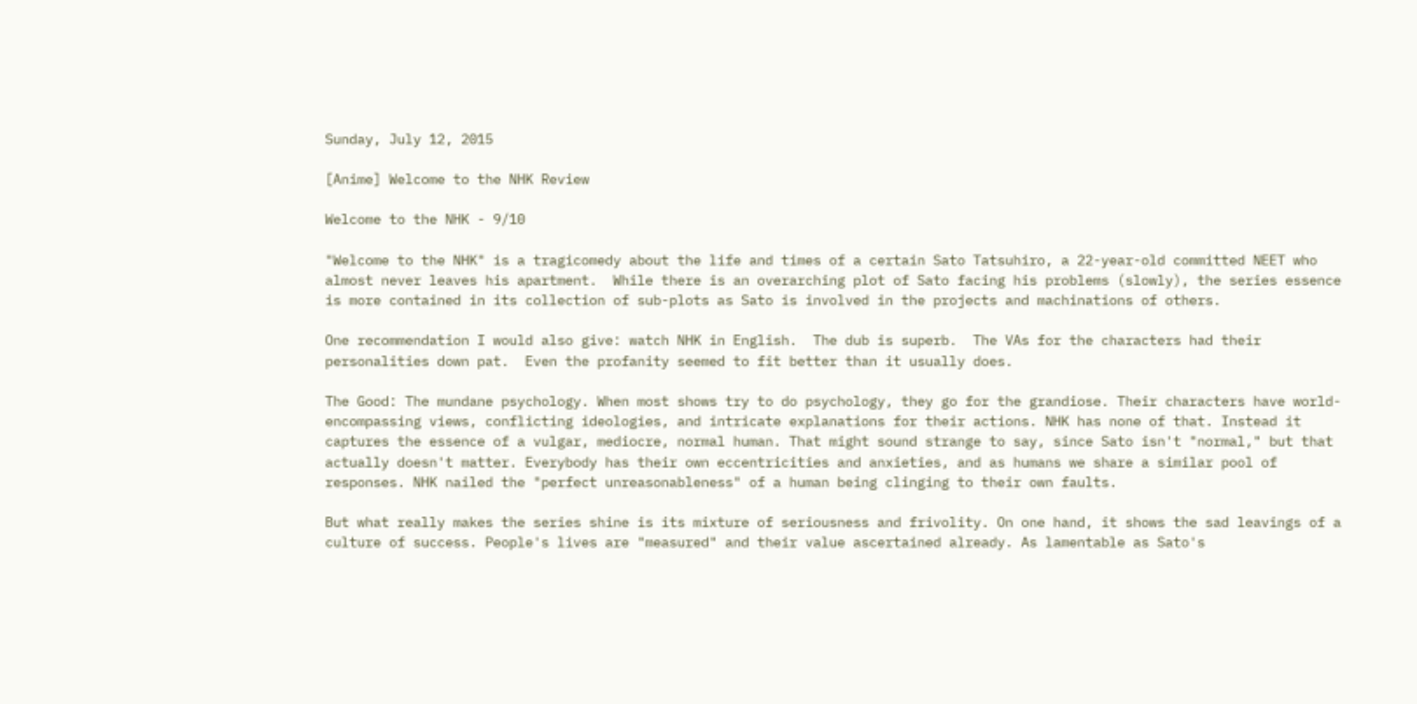Sunday, July 12, 2015

[Anime] Welcome to the NHK Review

Welcome to the NHK - 9/10

"Welcome to the NHK" is a tragicomedy about the life and times of a certain Sato Tatsuhiro, a 22-year-old committed NEET who almost never leaves his apartment.  While there is an overarching plot of Sato facing his problems (slowly), the series essence is more contained in its collection of sub-plots as Sato is involved in the projects and machinations of others.

One recommendation I would also give: watch NHK in English.  The dub is superb.  The VAs for the characters had their personalities down pat.  Even the profanity seemed to fit better than it usually does.

The Good: The mundane psychology. When most shows try to do psychology, they go for the grandiose. Their characters have world-encompassing views, conflicting ideologies, and intricate explanations for their actions. NHK has none of that. Instead it captures the essence of a vulgar, mediocre, normal human. That might sound strange to say, since Sato isn't "normal," but that actually doesn't matter. Everybody has their own eccentricities and anxieties, and as humans we share a similar pool of responses. NHK nailed the "perfect unreasonableness" of a human being clinging to their own faults.

But what really makes the series shine is its mixture of seriousness and frivolity. On one hand, it shows the sad leavings of a culture of success. People's lives are "measured" and their value ascertained already. As lamentable as Sato's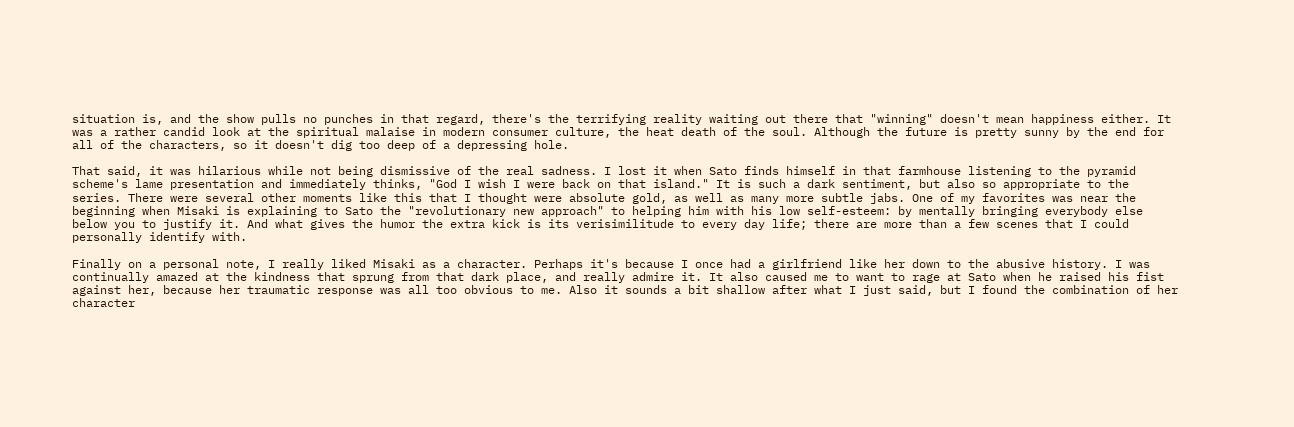situation is, and the show pulls no punches in that regard, there's the terrifying reality waiting out there that "winning" doesn't mean happiness either. It was a rather candid look at the spiritual malaise in modern consumer culture, the heat death of the soul. Although the future is pretty sunny by the end for all of the characters, so it doesn't dig too deep of a depressing hole.

That said, it was hilarious while not being dismissive of the real sadness. I lost it when Sato finds himself in that farmhouse listening to the pyramid scheme's lame presentation and immediately thinks, "God I wish I were back on that island." It is such a dark sentiment, but also so appropriate to the series. There were several other moments like this that I thought were absolute gold, as well as many more subtle jabs. One of my favorites was near the beginning when Misaki is explaining to Sato the "revolutionary new approach" to helping him with his low self-esteem: by mentally bringing everybody else below you to justify it. And what gives the humor the extra kick is its verisimilitude to every day life; there are more than a few scenes that I could personally identify with.

Finally on a personal note, I really liked Misaki as a character. Perhaps it's because I once had a girlfriend like her down to the abusive history. I was continually amazed at the kindness that sprung from that dark place, and really admire it. It also caused me to want to rage at Sato when he raised his fist against her, because her traumatic response was all too obvious to me. Also it sounds a bit shallow after what I just said, but I found the combination of her character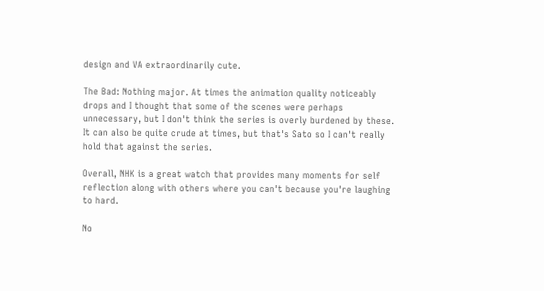design and VA extraordinarily cute.

The Bad: Nothing major. At times the animation quality noticeably drops and I thought that some of the scenes were perhaps unnecessary, but I don't think the series is overly burdened by these. It can also be quite crude at times, but that's Sato so I can't really hold that against the series.

Overall, NHK is a great watch that provides many moments for self reflection along with others where you can't because you're laughing to hard.

No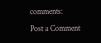comments:

Post a Comment